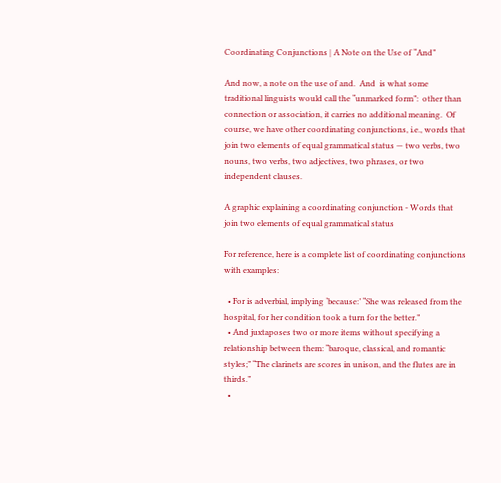Coordinating Conjunctions | A Note on the Use of “And”

And now, a note on the use of and.  And  is what some traditional linguists would call the “unmarked form”:  other than connection or association, it carries no additional meaning.  Of course, we have other coordinating conjunctions, i.e., words that join two elements of equal grammatical status — two verbs, two nouns, two verbs, two adjectives, two phrases, or two independent clauses.

A graphic explaining a coordinating conjunction - Words that join two elements of equal grammatical status

For reference, here is a complete list of coordinating conjunctions with examples:

  • For is adverbial, implying ‘because:’ “She was released from the hospital, for her condition took a turn for the better.”
  • And juxtaposes two or more items without specifying a relationship between them: “baroque, classical, and romantic styles;” “The clarinets are scores in unison, and the flutes are in thirds.”
  •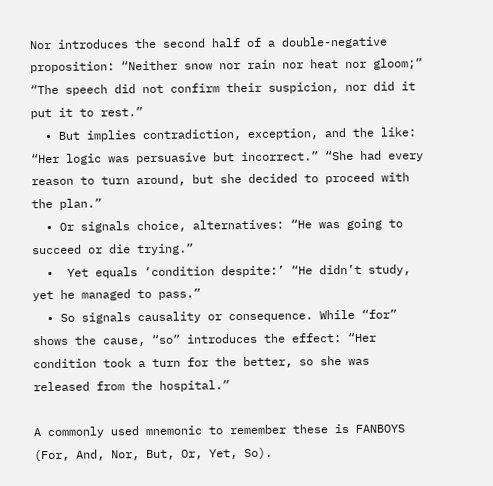Nor introduces the second half of a double-negative proposition: “Neither snow nor rain nor heat nor gloom;” “The speech did not confirm their suspicion, nor did it put it to rest.”
  • But implies contradiction, exception, and the like: “Her logic was persuasive but incorrect.” “She had every reason to turn around, but she decided to proceed with the plan.”
  • Or signals choice, alternatives: “He was going to succeed or die trying.”
  •  Yet equals ‘condition despite:’ “He didn’t study, yet he managed to pass.”
  • So signals causality or consequence. While “for” shows the cause, “so” introduces the effect: “Her condition took a turn for the better, so she was released from the hospital.”

A commonly used mnemonic to remember these is FANBOYS (For, And, Nor, But, Or, Yet, So).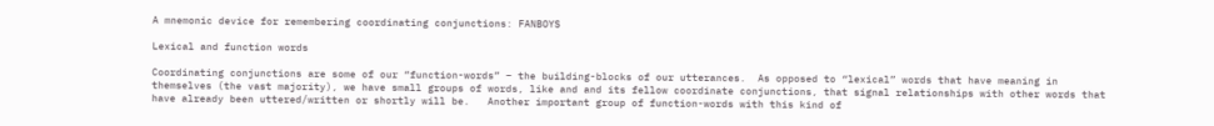A mnemonic device for remembering coordinating conjunctions: FANBOYS

Lexical and function words

Coordinating conjunctions are some of our “function-words” – the building-blocks of our utterances.  As opposed to “lexical” words that have meaning in themselves (the vast majority), we have small groups of words, like and and its fellow coordinate conjunctions, that signal relationships with other words that have already been uttered/written or shortly will be.   Another important group of function-words with this kind of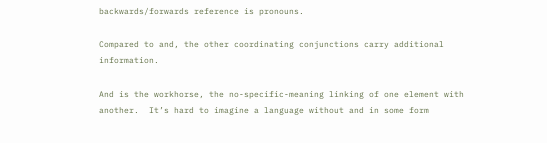backwards/forwards reference is pronouns.

Compared to and, the other coordinating conjunctions carry additional information.

And is the workhorse, the no-specific-meaning linking of one element with another.  It’s hard to imagine a language without and in some form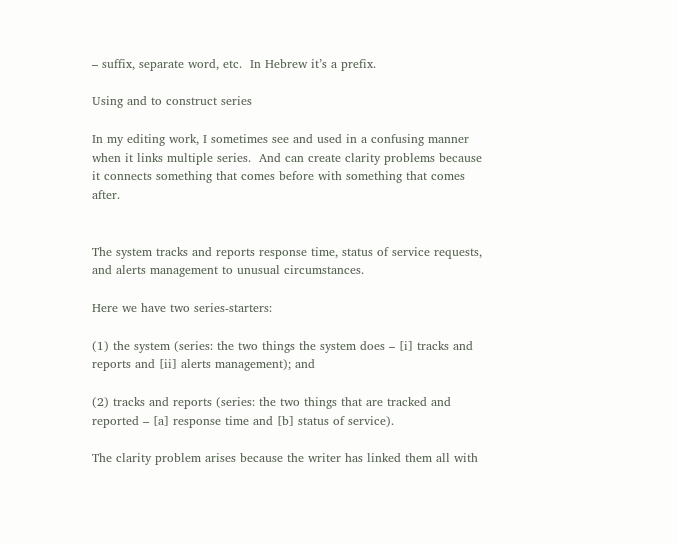– suffix, separate word, etc.  In Hebrew it’s a prefix.

Using and to construct series

In my editing work, I sometimes see and used in a confusing manner when it links multiple series.  And can create clarity problems because it connects something that comes before with something that comes after.


The system tracks and reports response time, status of service requests, and alerts management to unusual circumstances.

Here we have two series-starters:

(1) the system (series: the two things the system does – [i] tracks and reports and [ii] alerts management); and

(2) tracks and reports (series: the two things that are tracked and reported – [a] response time and [b] status of service).

The clarity problem arises because the writer has linked them all with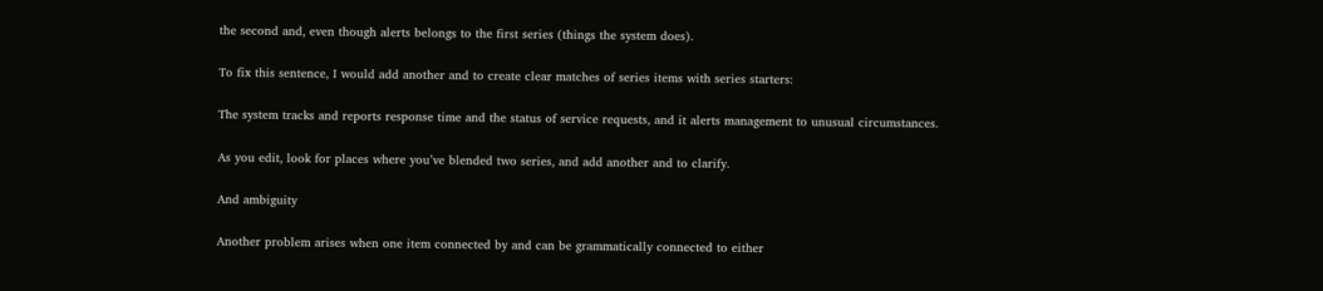the second and, even though alerts belongs to the first series (things the system does).

To fix this sentence, I would add another and to create clear matches of series items with series starters:

The system tracks and reports response time and the status of service requests, and it alerts management to unusual circumstances.

As you edit, look for places where you’ve blended two series, and add another and to clarify.

And ambiguity

Another problem arises when one item connected by and can be grammatically connected to either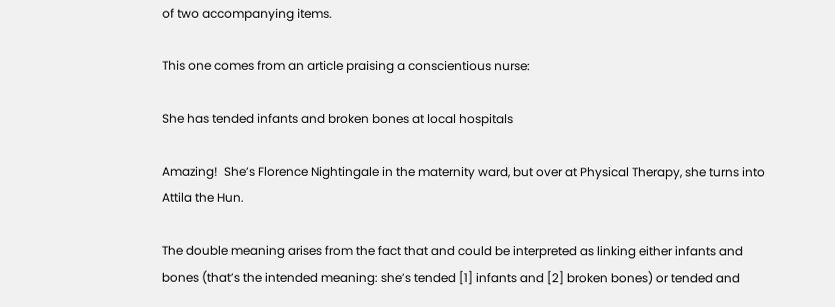of two accompanying items.

This one comes from an article praising a conscientious nurse:

She has tended infants and broken bones at local hospitals

Amazing!  She’s Florence Nightingale in the maternity ward, but over at Physical Therapy, she turns into Attila the Hun.

The double meaning arises from the fact that and could be interpreted as linking either infants and bones (that’s the intended meaning: she’s tended [1] infants and [2] broken bones) or tended and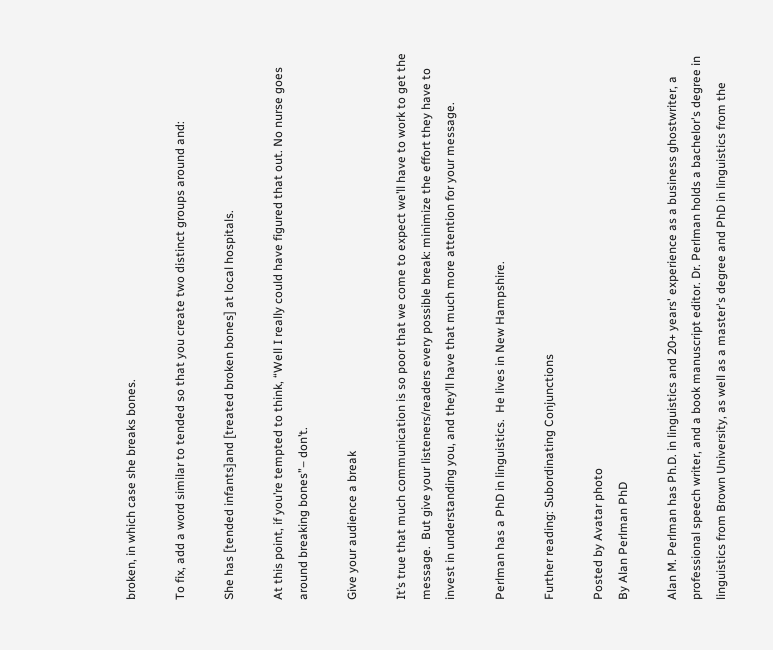broken, in which case she breaks bones.

To fix, add a word similar to tended so that you create two distinct groups around and:

She has [tended infants]and [treated broken bones] at local hospitals.

At this point, if you’re tempted to think, “Well I really could have figured that out. No nurse goes around breaking bones”– don’t.

Give your audience a break

It’s true that much communication is so poor that we come to expect we’ll have to work to get the message.  But give your listeners/readers every possible break: minimize the effort they have to invest in understanding you, and they’ll have that much more attention for your message.

Perlman has a PhD in linguistics.  He lives in New Hampshire.

Further reading: Subordinating Conjunctions

Posted by Avatar photo
By Alan Perlman PhD

Alan M. Perlman has Ph.D. in linguistics and 20+ years' experience as a business ghostwriter, a professional speech writer, and a book manuscript editor. Dr. Perlman holds a bachelor's degree in linguistics from Brown University, as well as a master's degree and PhD in linguistics from the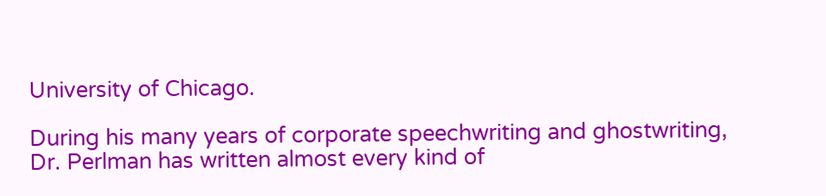University of Chicago.

During his many years of corporate speechwriting and ghostwriting, Dr. Perlman has written almost every kind of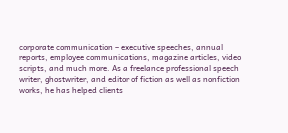corporate communication – executive speeches, annual reports, employee communications, magazine articles, video scripts, and much more. As a freelance professional speech writer, ghostwriter, and editor of fiction as well as nonfiction works, he has helped clients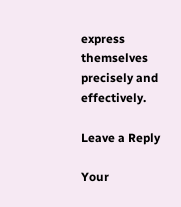express themselves precisely and effectively.

Leave a Reply

Your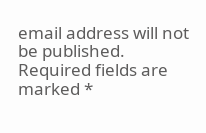email address will not be published. Required fields are marked *